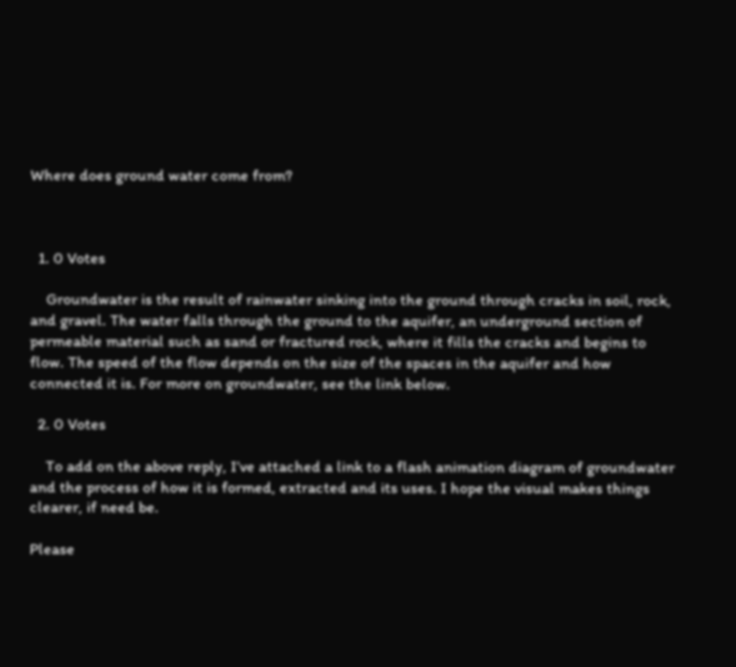Where does ground water come from?



  1. 0 Votes

    Groundwater is the result of rainwater sinking into the ground through cracks in soil, rock, and gravel. The water falls through the ground to the aquifer, an underground section of permeable material such as sand or fractured rock, where it fills the cracks and begins to flow. The speed of the flow depends on the size of the spaces in the aquifer and how connected it is. For more on groundwater, see the link below.

  2. 0 Votes

    To add on the above reply, I’ve attached a link to a flash animation diagram of groundwater and the process of how it is formed, extracted and its uses. I hope the visual makes things clearer, if need be.

Please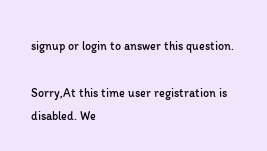signup or login to answer this question.

Sorry,At this time user registration is disabled. We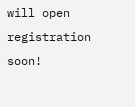will open registration soon!